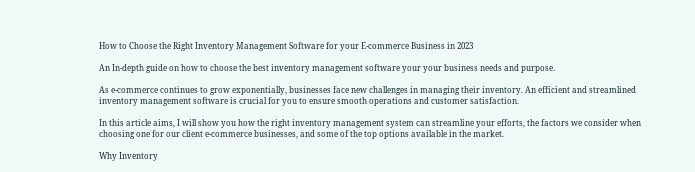How to Choose the Right Inventory Management Software for your E-commerce Business in 2023

An In-depth guide on how to choose the best inventory management software your your business needs and purpose.

As e-commerce continues to grow exponentially, businesses face new challenges in managing their inventory. An efficient and streamlined inventory management software is crucial for you to ensure smooth operations and customer satisfaction.

In this article aims, I will show you how the right inventory management system can streamline your efforts, the factors we consider when choosing one for our client e-commerce businesses, and some of the top options available in the market.

Why Inventory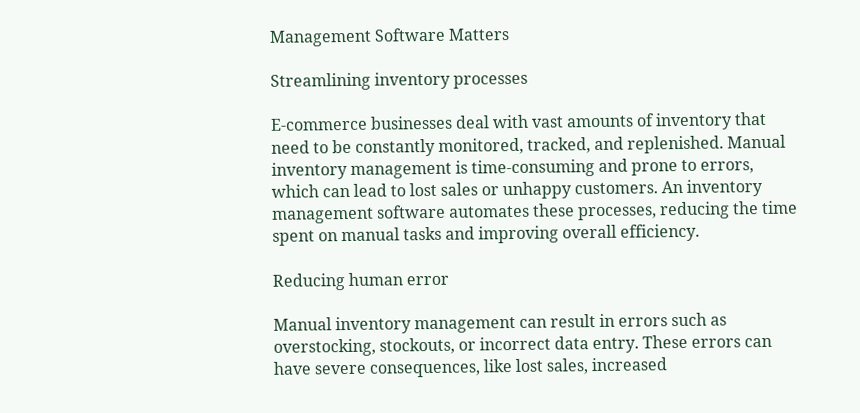Management Software Matters

Streamlining inventory processes

E-commerce businesses deal with vast amounts of inventory that need to be constantly monitored, tracked, and replenished. Manual inventory management is time-consuming and prone to errors, which can lead to lost sales or unhappy customers. An inventory management software automates these processes, reducing the time spent on manual tasks and improving overall efficiency.

Reducing human error

Manual inventory management can result in errors such as overstocking, stockouts, or incorrect data entry. These errors can have severe consequences, like lost sales, increased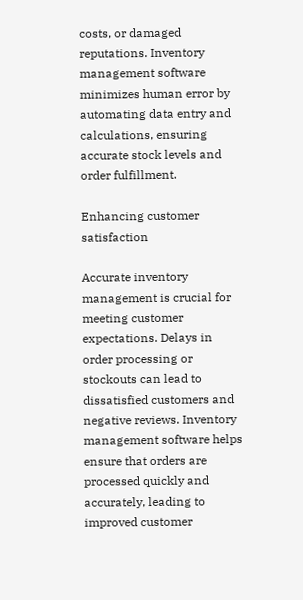costs, or damaged reputations. Inventory management software minimizes human error by automating data entry and calculations, ensuring accurate stock levels and order fulfillment.

Enhancing customer satisfaction

Accurate inventory management is crucial for meeting customer expectations. Delays in order processing or stockouts can lead to dissatisfied customers and negative reviews. Inventory management software helps ensure that orders are processed quickly and accurately, leading to improved customer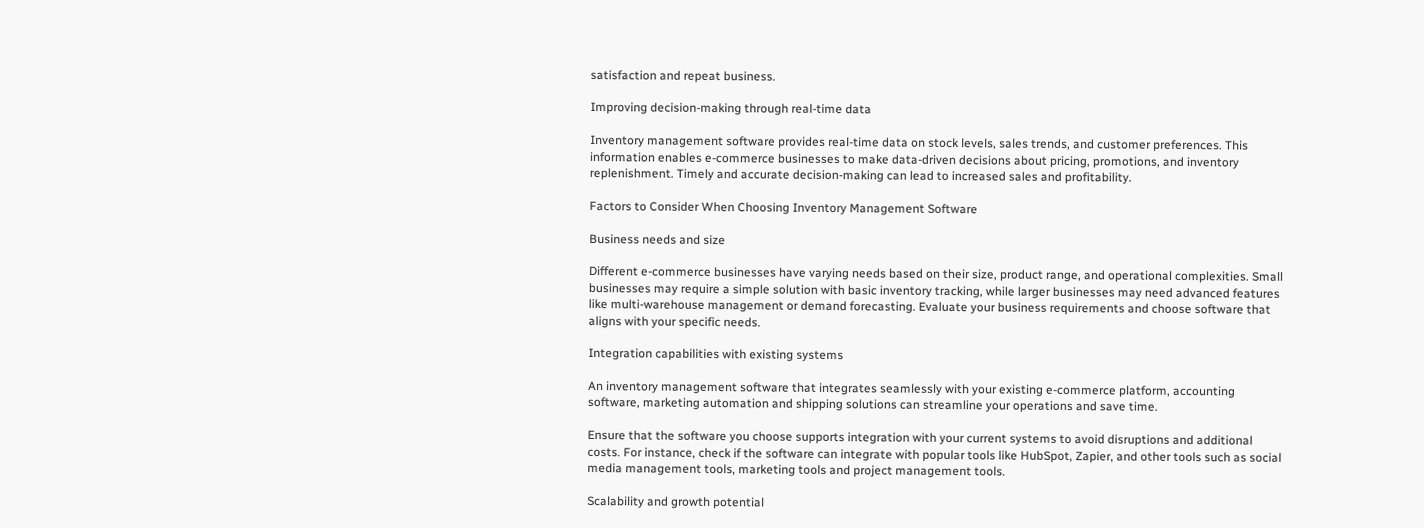satisfaction and repeat business.

Improving decision-making through real-time data

Inventory management software provides real-time data on stock levels, sales trends, and customer preferences. This information enables e-commerce businesses to make data-driven decisions about pricing, promotions, and inventory replenishment. Timely and accurate decision-making can lead to increased sales and profitability.

Factors to Consider When Choosing Inventory Management Software

Business needs and size

Different e-commerce businesses have varying needs based on their size, product range, and operational complexities. Small businesses may require a simple solution with basic inventory tracking, while larger businesses may need advanced features like multi-warehouse management or demand forecasting. Evaluate your business requirements and choose software that aligns with your specific needs.

Integration capabilities with existing systems

An inventory management software that integrates seamlessly with your existing e-commerce platform, accounting software, marketing automation and shipping solutions can streamline your operations and save time.

Ensure that the software you choose supports integration with your current systems to avoid disruptions and additional costs. For instance, check if the software can integrate with popular tools like HubSpot, Zapier, and other tools such as social media management tools, marketing tools and project management tools.

Scalability and growth potential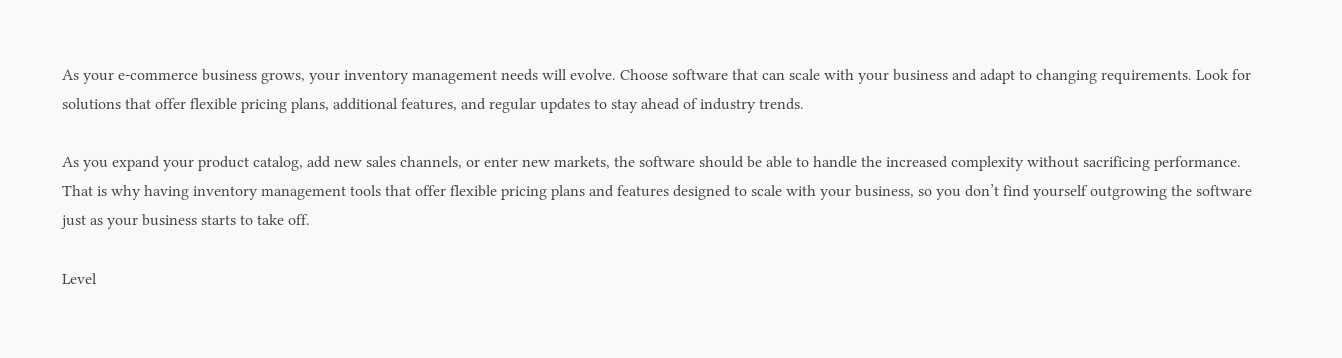As your e-commerce business grows, your inventory management needs will evolve. Choose software that can scale with your business and adapt to changing requirements. Look for solutions that offer flexible pricing plans, additional features, and regular updates to stay ahead of industry trends.

As you expand your product catalog, add new sales channels, or enter new markets, the software should be able to handle the increased complexity without sacrificing performance. That is why having inventory management tools that offer flexible pricing plans and features designed to scale with your business, so you don’t find yourself outgrowing the software just as your business starts to take off.

Level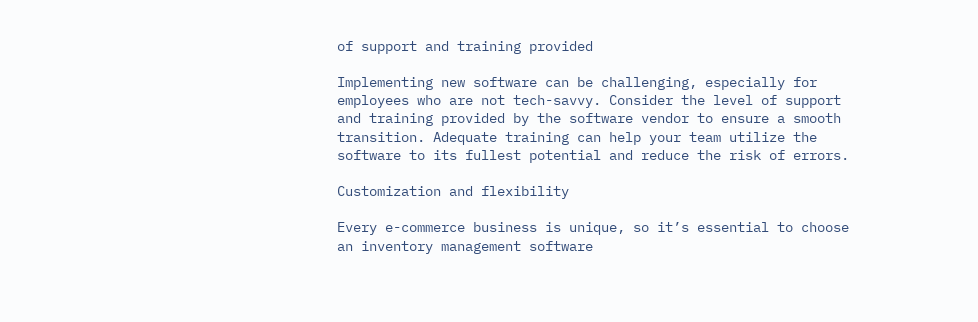of support and training provided

Implementing new software can be challenging, especially for employees who are not tech-savvy. Consider the level of support and training provided by the software vendor to ensure a smooth transition. Adequate training can help your team utilize the software to its fullest potential and reduce the risk of errors.

Customization and flexibility

Every e-commerce business is unique, so it’s essential to choose an inventory management software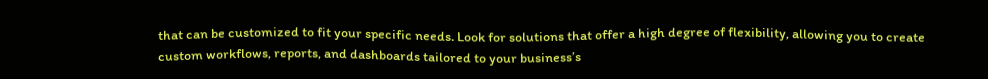that can be customized to fit your specific needs. Look for solutions that offer a high degree of flexibility, allowing you to create custom workflows, reports, and dashboards tailored to your business’s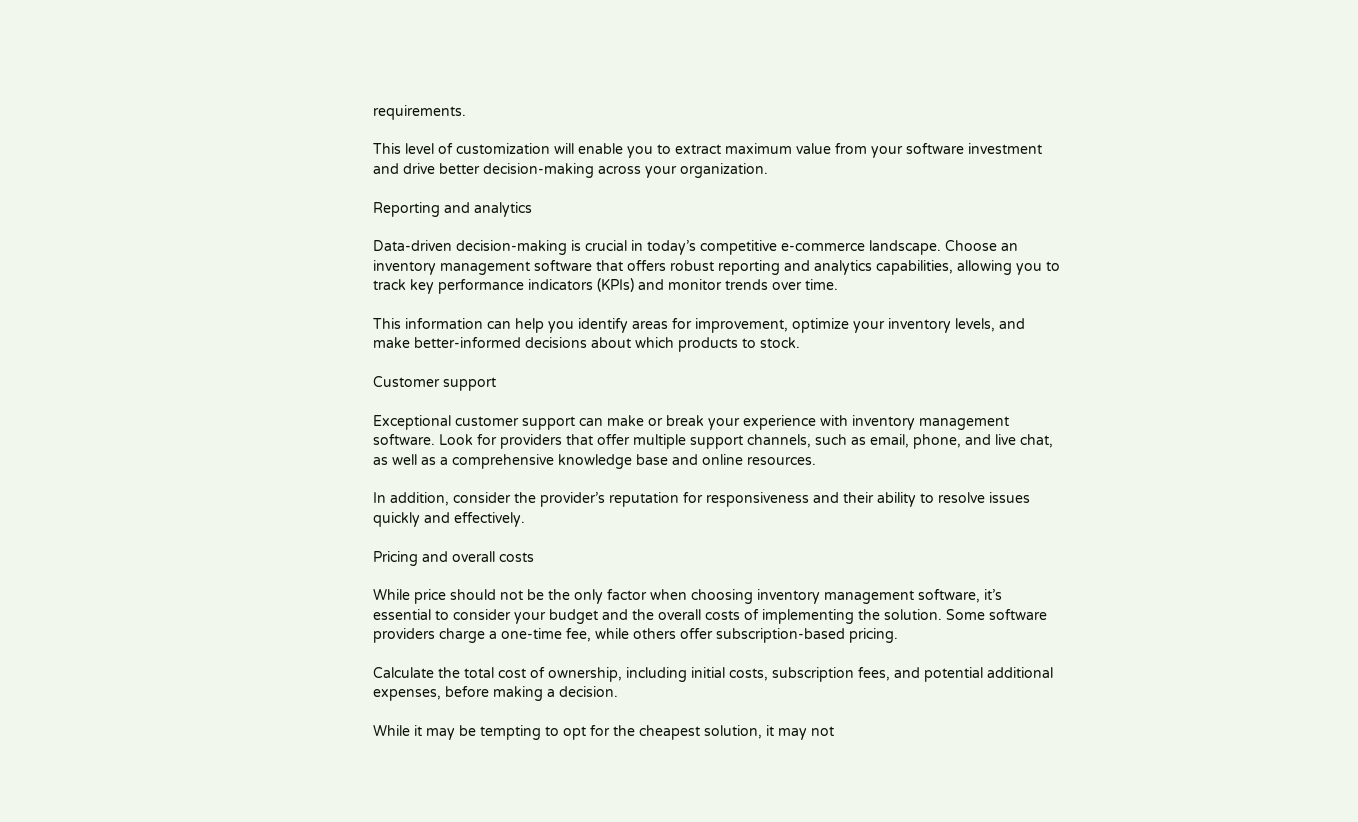requirements.

This level of customization will enable you to extract maximum value from your software investment and drive better decision-making across your organization.

Reporting and analytics

Data-driven decision-making is crucial in today’s competitive e-commerce landscape. Choose an inventory management software that offers robust reporting and analytics capabilities, allowing you to track key performance indicators (KPIs) and monitor trends over time.

This information can help you identify areas for improvement, optimize your inventory levels, and make better-informed decisions about which products to stock.

Customer support

Exceptional customer support can make or break your experience with inventory management software. Look for providers that offer multiple support channels, such as email, phone, and live chat, as well as a comprehensive knowledge base and online resources.

In addition, consider the provider’s reputation for responsiveness and their ability to resolve issues quickly and effectively.

Pricing and overall costs

While price should not be the only factor when choosing inventory management software, it’s essential to consider your budget and the overall costs of implementing the solution. Some software providers charge a one-time fee, while others offer subscription-based pricing.

Calculate the total cost of ownership, including initial costs, subscription fees, and potential additional expenses, before making a decision.

While it may be tempting to opt for the cheapest solution, it may not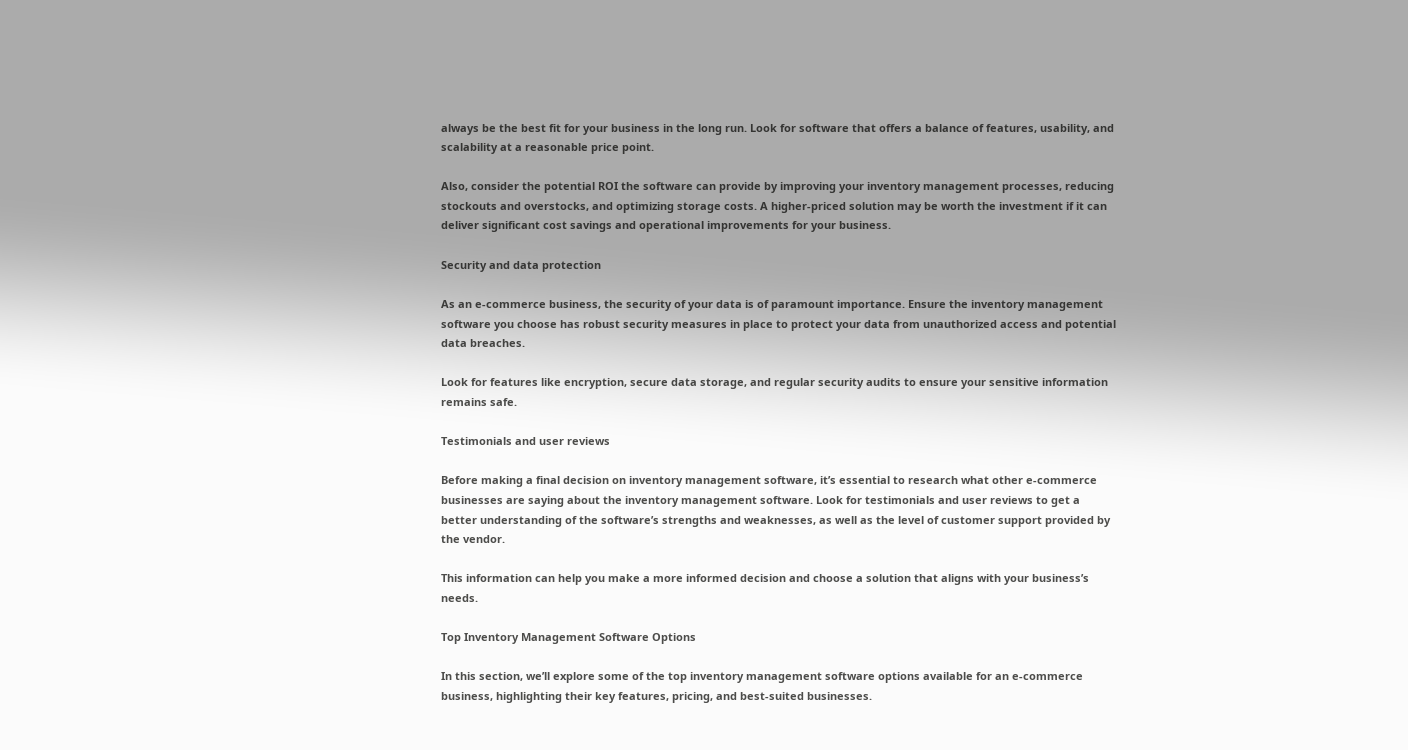always be the best fit for your business in the long run. Look for software that offers a balance of features, usability, and scalability at a reasonable price point.

Also, consider the potential ROI the software can provide by improving your inventory management processes, reducing stockouts and overstocks, and optimizing storage costs. A higher-priced solution may be worth the investment if it can deliver significant cost savings and operational improvements for your business.

Security and data protection

As an e-commerce business, the security of your data is of paramount importance. Ensure the inventory management software you choose has robust security measures in place to protect your data from unauthorized access and potential data breaches.

Look for features like encryption, secure data storage, and regular security audits to ensure your sensitive information remains safe.

Testimonials and user reviews

Before making a final decision on inventory management software, it’s essential to research what other e-commerce businesses are saying about the inventory management software. Look for testimonials and user reviews to get a better understanding of the software’s strengths and weaknesses, as well as the level of customer support provided by the vendor.

This information can help you make a more informed decision and choose a solution that aligns with your business’s needs.

Top Inventory Management Software Options

In this section, we’ll explore some of the top inventory management software options available for an e-commerce business, highlighting their key features, pricing, and best-suited businesses.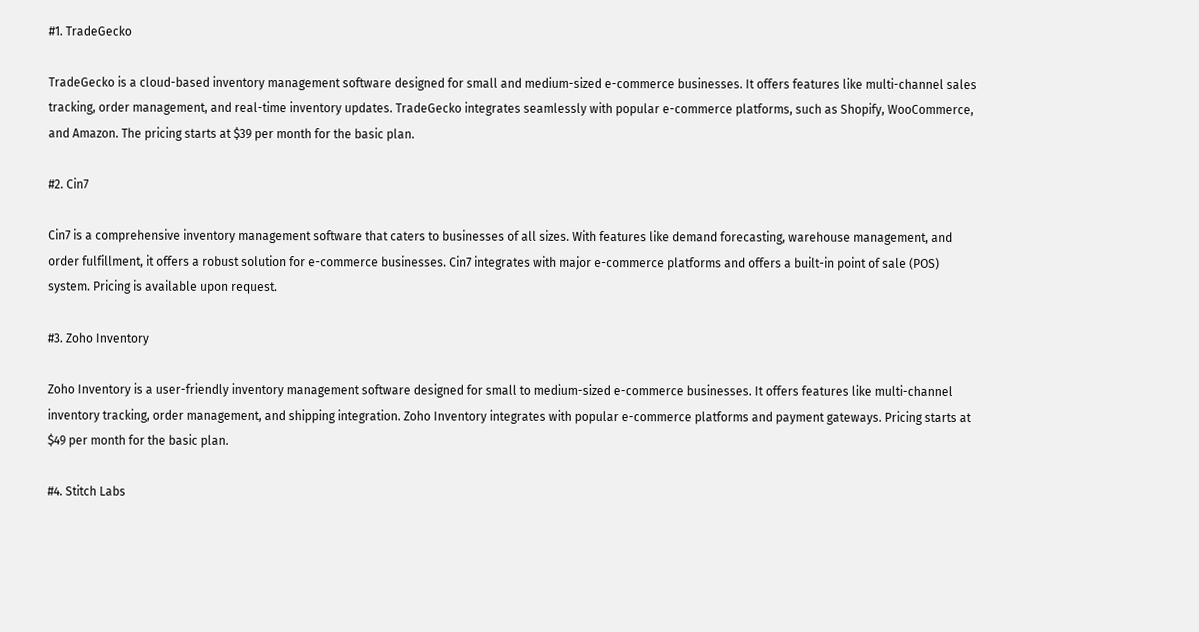#1. TradeGecko

TradeGecko is a cloud-based inventory management software designed for small and medium-sized e-commerce businesses. It offers features like multi-channel sales tracking, order management, and real-time inventory updates. TradeGecko integrates seamlessly with popular e-commerce platforms, such as Shopify, WooCommerce, and Amazon. The pricing starts at $39 per month for the basic plan.

#2. Cin7

Cin7 is a comprehensive inventory management software that caters to businesses of all sizes. With features like demand forecasting, warehouse management, and order fulfillment, it offers a robust solution for e-commerce businesses. Cin7 integrates with major e-commerce platforms and offers a built-in point of sale (POS) system. Pricing is available upon request.

#3. Zoho Inventory

Zoho Inventory is a user-friendly inventory management software designed for small to medium-sized e-commerce businesses. It offers features like multi-channel inventory tracking, order management, and shipping integration. Zoho Inventory integrates with popular e-commerce platforms and payment gateways. Pricing starts at $49 per month for the basic plan.

#4. Stitch Labs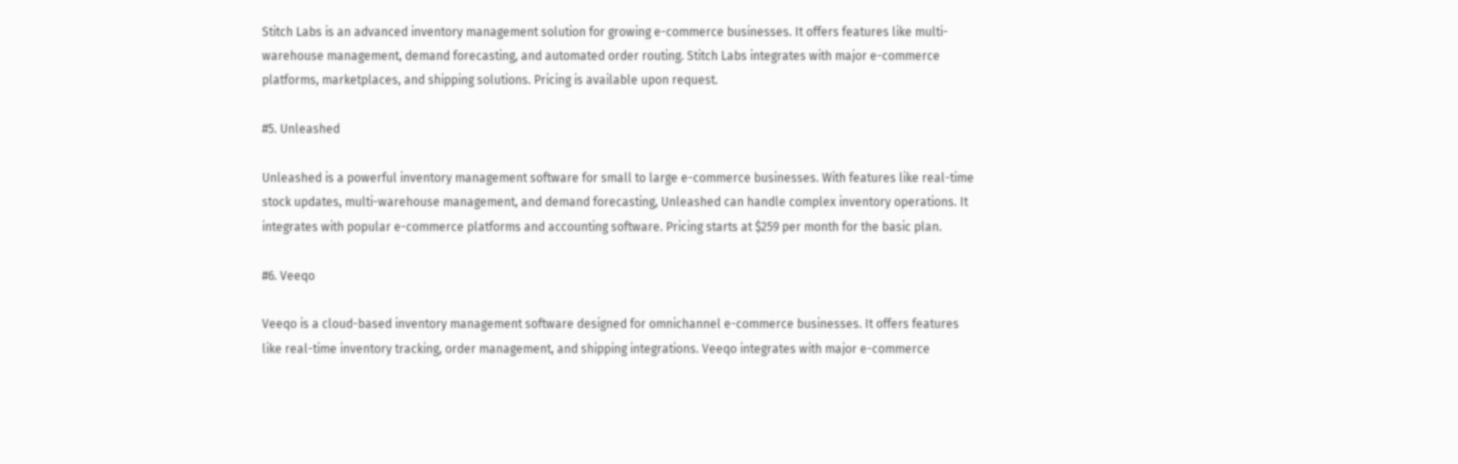Stitch Labs is an advanced inventory management solution for growing e-commerce businesses. It offers features like multi-warehouse management, demand forecasting, and automated order routing. Stitch Labs integrates with major e-commerce platforms, marketplaces, and shipping solutions. Pricing is available upon request.

#5. Unleashed

Unleashed is a powerful inventory management software for small to large e-commerce businesses. With features like real-time stock updates, multi-warehouse management, and demand forecasting, Unleashed can handle complex inventory operations. It integrates with popular e-commerce platforms and accounting software. Pricing starts at $259 per month for the basic plan.

#6. Veeqo

Veeqo is a cloud-based inventory management software designed for omnichannel e-commerce businesses. It offers features like real-time inventory tracking, order management, and shipping integrations. Veeqo integrates with major e-commerce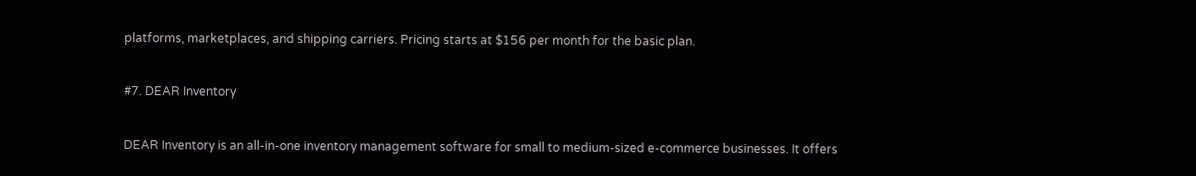platforms, marketplaces, and shipping carriers. Pricing starts at $156 per month for the basic plan.

#7. DEAR Inventory

DEAR Inventory is an all-in-one inventory management software for small to medium-sized e-commerce businesses. It offers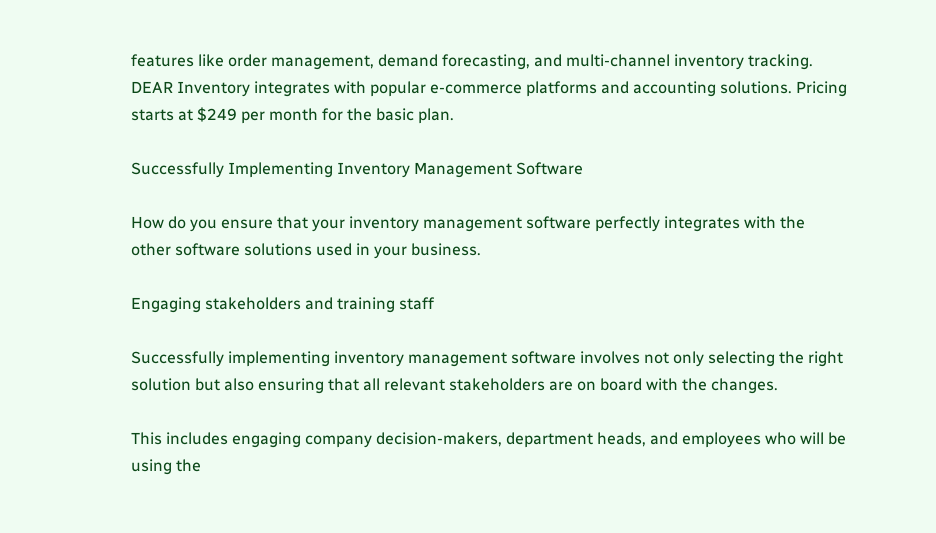features like order management, demand forecasting, and multi-channel inventory tracking. DEAR Inventory integrates with popular e-commerce platforms and accounting solutions. Pricing starts at $249 per month for the basic plan.

Successfully Implementing Inventory Management Software

How do you ensure that your inventory management software perfectly integrates with the other software solutions used in your business.

Engaging stakeholders and training staff

Successfully implementing inventory management software involves not only selecting the right solution but also ensuring that all relevant stakeholders are on board with the changes.

This includes engaging company decision-makers, department heads, and employees who will be using the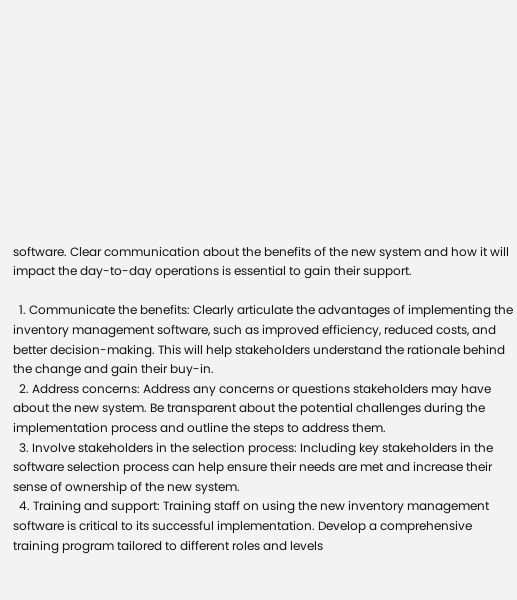software. Clear communication about the benefits of the new system and how it will impact the day-to-day operations is essential to gain their support.

  1. Communicate the benefits: Clearly articulate the advantages of implementing the inventory management software, such as improved efficiency, reduced costs, and better decision-making. This will help stakeholders understand the rationale behind the change and gain their buy-in.
  2. Address concerns: Address any concerns or questions stakeholders may have about the new system. Be transparent about the potential challenges during the implementation process and outline the steps to address them.
  3. Involve stakeholders in the selection process: Including key stakeholders in the software selection process can help ensure their needs are met and increase their sense of ownership of the new system.
  4. Training and support: Training staff on using the new inventory management software is critical to its successful implementation. Develop a comprehensive training program tailored to different roles and levels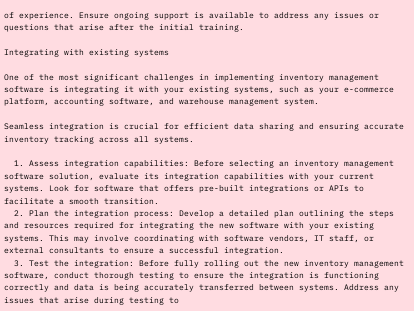of experience. Ensure ongoing support is available to address any issues or questions that arise after the initial training.

Integrating with existing systems

One of the most significant challenges in implementing inventory management software is integrating it with your existing systems, such as your e-commerce platform, accounting software, and warehouse management system.

Seamless integration is crucial for efficient data sharing and ensuring accurate inventory tracking across all systems.

  1. Assess integration capabilities: Before selecting an inventory management software solution, evaluate its integration capabilities with your current systems. Look for software that offers pre-built integrations or APIs to facilitate a smooth transition.
  2. Plan the integration process: Develop a detailed plan outlining the steps and resources required for integrating the new software with your existing systems. This may involve coordinating with software vendors, IT staff, or external consultants to ensure a successful integration.
  3. Test the integration: Before fully rolling out the new inventory management software, conduct thorough testing to ensure the integration is functioning correctly and data is being accurately transferred between systems. Address any issues that arise during testing to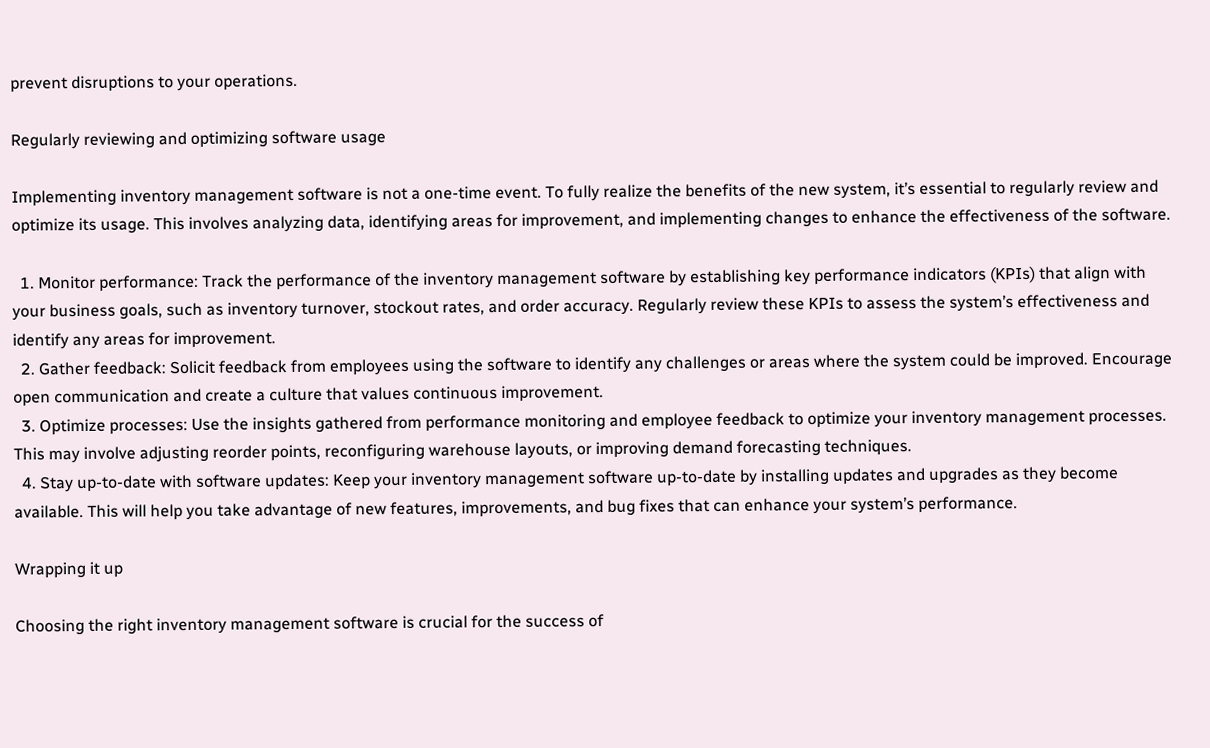prevent disruptions to your operations.

Regularly reviewing and optimizing software usage

Implementing inventory management software is not a one-time event. To fully realize the benefits of the new system, it’s essential to regularly review and optimize its usage. This involves analyzing data, identifying areas for improvement, and implementing changes to enhance the effectiveness of the software.

  1. Monitor performance: Track the performance of the inventory management software by establishing key performance indicators (KPIs) that align with your business goals, such as inventory turnover, stockout rates, and order accuracy. Regularly review these KPIs to assess the system’s effectiveness and identify any areas for improvement.
  2. Gather feedback: Solicit feedback from employees using the software to identify any challenges or areas where the system could be improved. Encourage open communication and create a culture that values continuous improvement.
  3. Optimize processes: Use the insights gathered from performance monitoring and employee feedback to optimize your inventory management processes. This may involve adjusting reorder points, reconfiguring warehouse layouts, or improving demand forecasting techniques.
  4. Stay up-to-date with software updates: Keep your inventory management software up-to-date by installing updates and upgrades as they become available. This will help you take advantage of new features, improvements, and bug fixes that can enhance your system’s performance.

Wrapping it up

Choosing the right inventory management software is crucial for the success of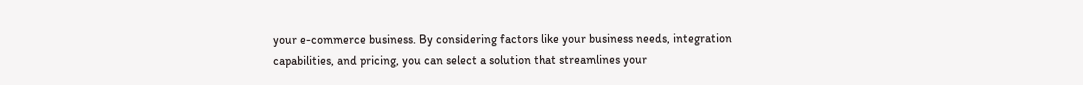your e-commerce business. By considering factors like your business needs, integration capabilities, and pricing, you can select a solution that streamlines your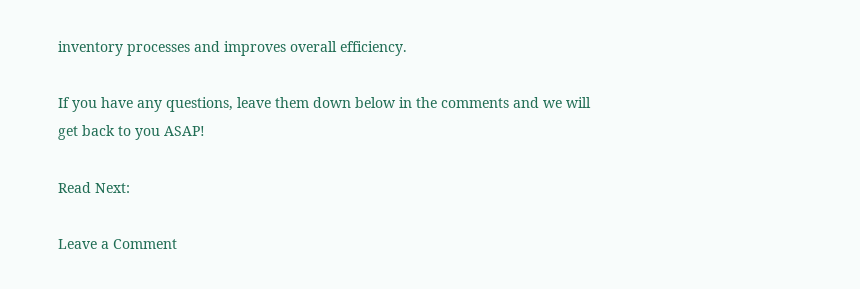inventory processes and improves overall efficiency.

If you have any questions, leave them down below in the comments and we will get back to you ASAP!

Read Next:

Leave a Comment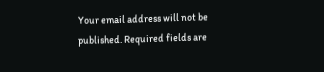Your email address will not be published. Required fields are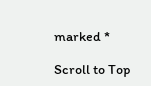marked *

Scroll to Top